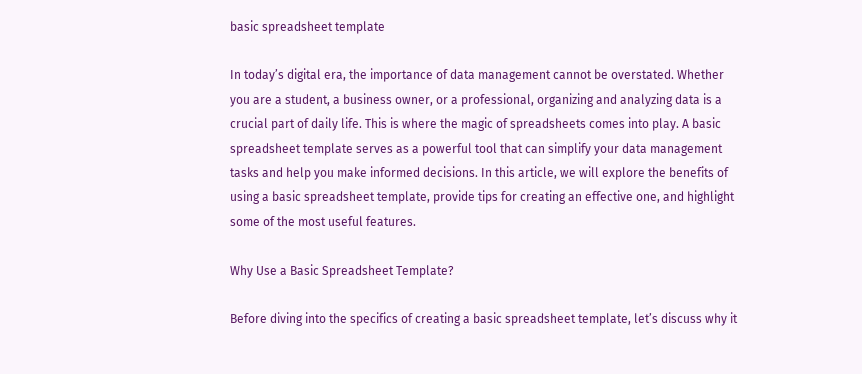basic spreadsheet template

In today’s digital era, the importance of data management cannot be overstated. Whether you are a student, a business owner, or a professional, organizing and analyzing data is a crucial part of daily life. This is where the magic of spreadsheets comes into play. A basic spreadsheet template serves as a powerful tool that can simplify your data management tasks and help you make informed decisions. In this article, we will explore the benefits of using a basic spreadsheet template, provide tips for creating an effective one, and highlight some of the most useful features.

Why Use a Basic Spreadsheet Template?

Before diving into the specifics of creating a basic spreadsheet template, let’s discuss why it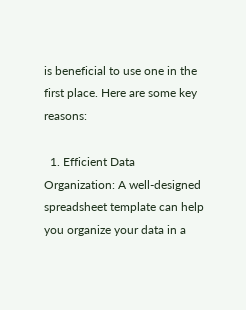is beneficial to use one in the first place. Here are some key reasons:

  1. Efficient Data Organization: A well-designed spreadsheet template can help you organize your data in a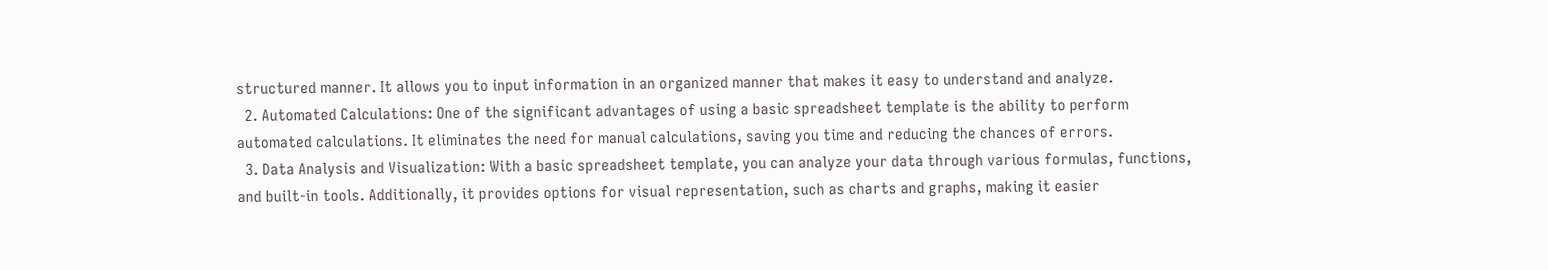structured manner. It allows you to input information in an organized manner that makes it easy to understand and analyze.
  2. Automated Calculations: One of the significant advantages of using a basic spreadsheet template is the ability to perform automated calculations. It eliminates the need for manual calculations, saving you time and reducing the chances of errors.
  3. Data Analysis and Visualization: With a basic spreadsheet template, you can analyze your data through various formulas, functions, and built-in tools. Additionally, it provides options for visual representation, such as charts and graphs, making it easier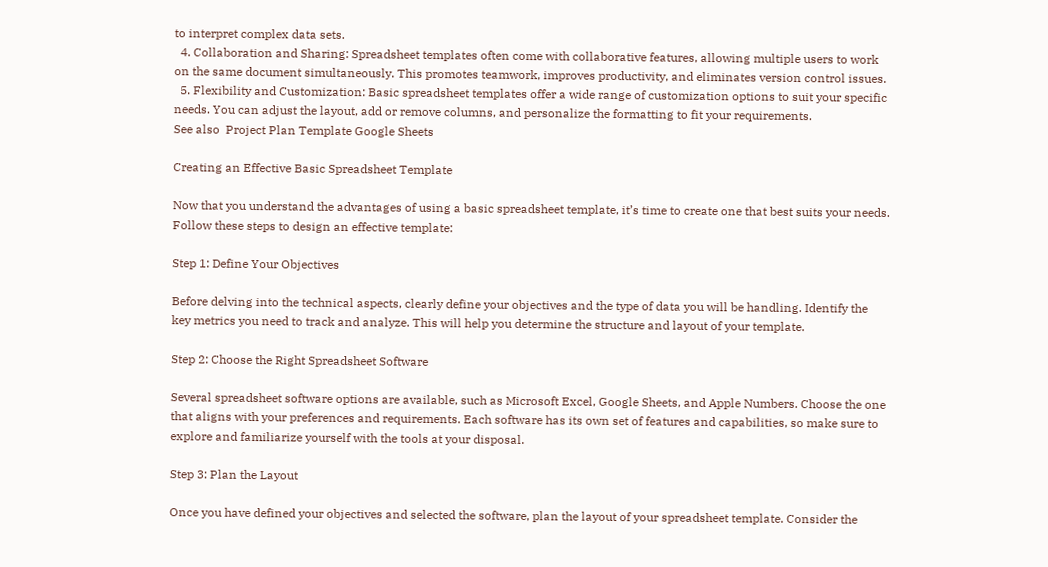to interpret complex data sets.
  4. Collaboration and Sharing: Spreadsheet templates often come with collaborative features, allowing multiple users to work on the same document simultaneously. This promotes teamwork, improves productivity, and eliminates version control issues.
  5. Flexibility and Customization: Basic spreadsheet templates offer a wide range of customization options to suit your specific needs. You can adjust the layout, add or remove columns, and personalize the formatting to fit your requirements.
See also  Project Plan Template Google Sheets

Creating an Effective Basic Spreadsheet Template

Now that you understand the advantages of using a basic spreadsheet template, it’s time to create one that best suits your needs. Follow these steps to design an effective template:

Step 1: Define Your Objectives

Before delving into the technical aspects, clearly define your objectives and the type of data you will be handling. Identify the key metrics you need to track and analyze. This will help you determine the structure and layout of your template.

Step 2: Choose the Right Spreadsheet Software

Several spreadsheet software options are available, such as Microsoft Excel, Google Sheets, and Apple Numbers. Choose the one that aligns with your preferences and requirements. Each software has its own set of features and capabilities, so make sure to explore and familiarize yourself with the tools at your disposal.

Step 3: Plan the Layout

Once you have defined your objectives and selected the software, plan the layout of your spreadsheet template. Consider the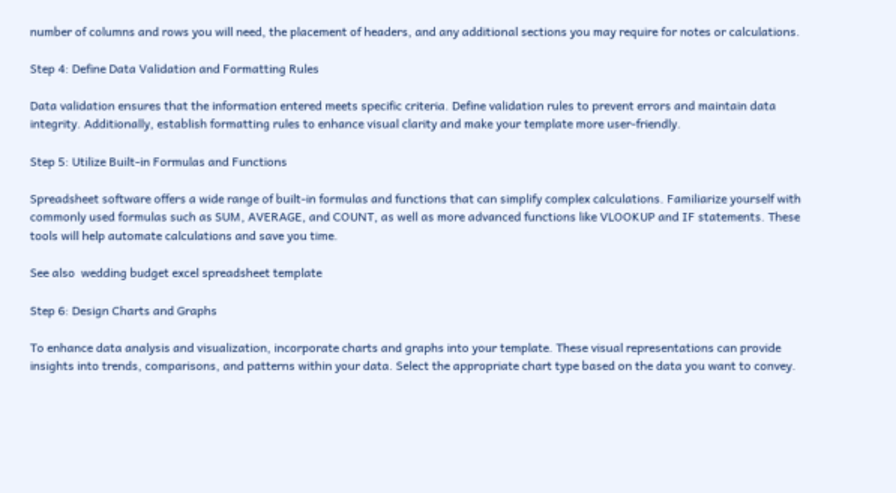number of columns and rows you will need, the placement of headers, and any additional sections you may require for notes or calculations.

Step 4: Define Data Validation and Formatting Rules

Data validation ensures that the information entered meets specific criteria. Define validation rules to prevent errors and maintain data integrity. Additionally, establish formatting rules to enhance visual clarity and make your template more user-friendly.

Step 5: Utilize Built-in Formulas and Functions

Spreadsheet software offers a wide range of built-in formulas and functions that can simplify complex calculations. Familiarize yourself with commonly used formulas such as SUM, AVERAGE, and COUNT, as well as more advanced functions like VLOOKUP and IF statements. These tools will help automate calculations and save you time.

See also  wedding budget excel spreadsheet template

Step 6: Design Charts and Graphs

To enhance data analysis and visualization, incorporate charts and graphs into your template. These visual representations can provide insights into trends, comparisons, and patterns within your data. Select the appropriate chart type based on the data you want to convey.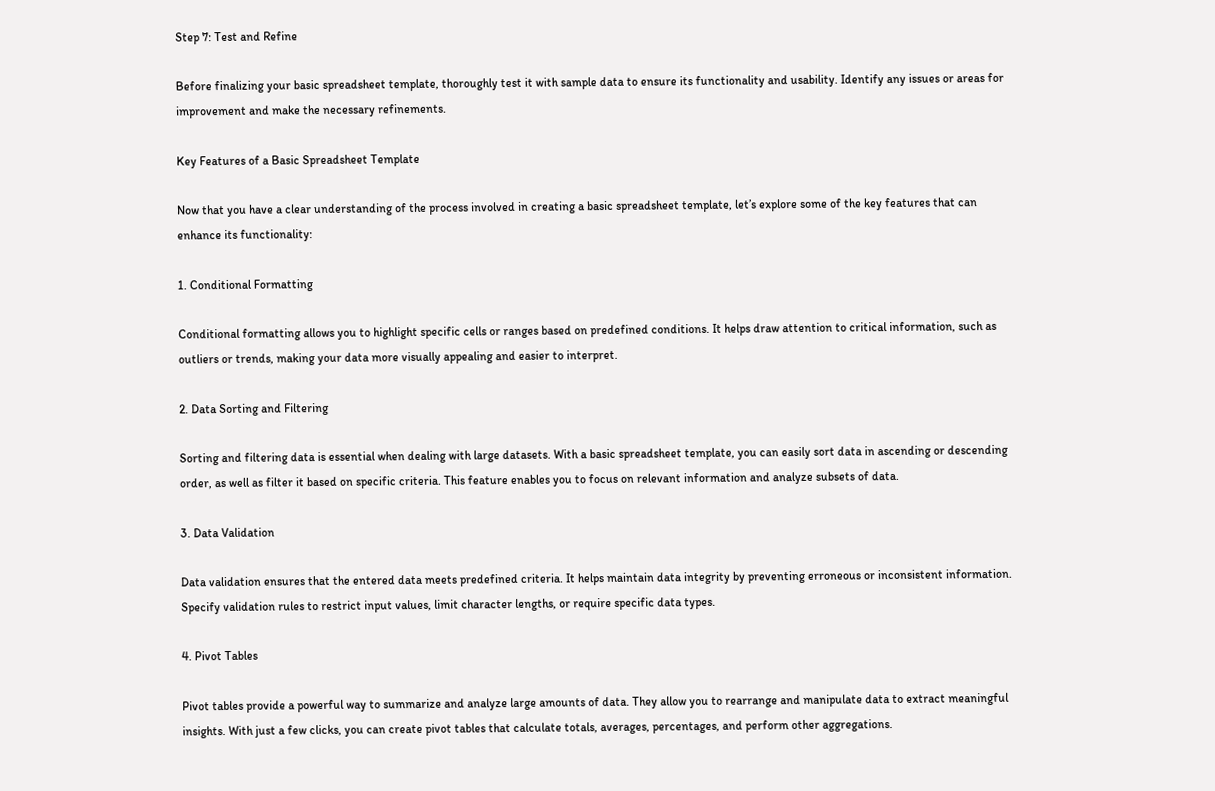Step 7: Test and Refine

Before finalizing your basic spreadsheet template, thoroughly test it with sample data to ensure its functionality and usability. Identify any issues or areas for improvement and make the necessary refinements.

Key Features of a Basic Spreadsheet Template

Now that you have a clear understanding of the process involved in creating a basic spreadsheet template, let’s explore some of the key features that can enhance its functionality:

1. Conditional Formatting

Conditional formatting allows you to highlight specific cells or ranges based on predefined conditions. It helps draw attention to critical information, such as outliers or trends, making your data more visually appealing and easier to interpret.

2. Data Sorting and Filtering

Sorting and filtering data is essential when dealing with large datasets. With a basic spreadsheet template, you can easily sort data in ascending or descending order, as well as filter it based on specific criteria. This feature enables you to focus on relevant information and analyze subsets of data.

3. Data Validation

Data validation ensures that the entered data meets predefined criteria. It helps maintain data integrity by preventing erroneous or inconsistent information. Specify validation rules to restrict input values, limit character lengths, or require specific data types.

4. Pivot Tables

Pivot tables provide a powerful way to summarize and analyze large amounts of data. They allow you to rearrange and manipulate data to extract meaningful insights. With just a few clicks, you can create pivot tables that calculate totals, averages, percentages, and perform other aggregations.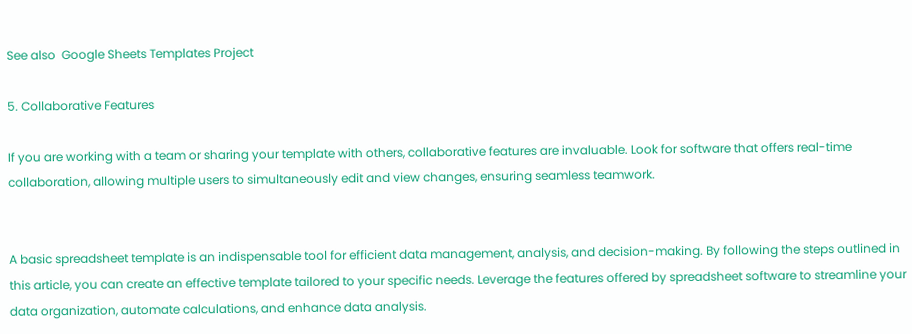See also  Google Sheets Templates Project

5. Collaborative Features

If you are working with a team or sharing your template with others, collaborative features are invaluable. Look for software that offers real-time collaboration, allowing multiple users to simultaneously edit and view changes, ensuring seamless teamwork.


A basic spreadsheet template is an indispensable tool for efficient data management, analysis, and decision-making. By following the steps outlined in this article, you can create an effective template tailored to your specific needs. Leverage the features offered by spreadsheet software to streamline your data organization, automate calculations, and enhance data analysis.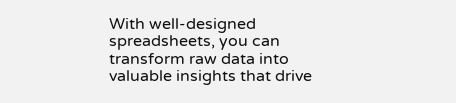With well-designed spreadsheets, you can transform raw data into valuable insights that drive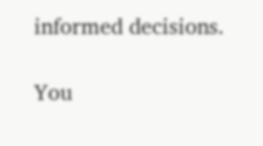informed decisions.

You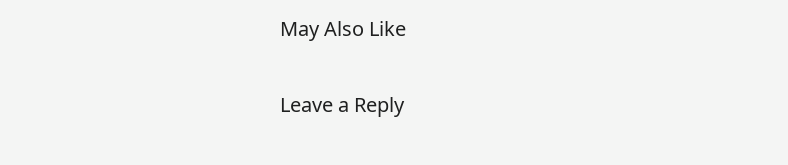May Also Like

Leave a Reply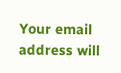Your email address will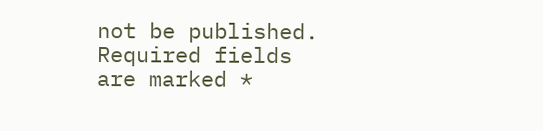not be published. Required fields are marked *